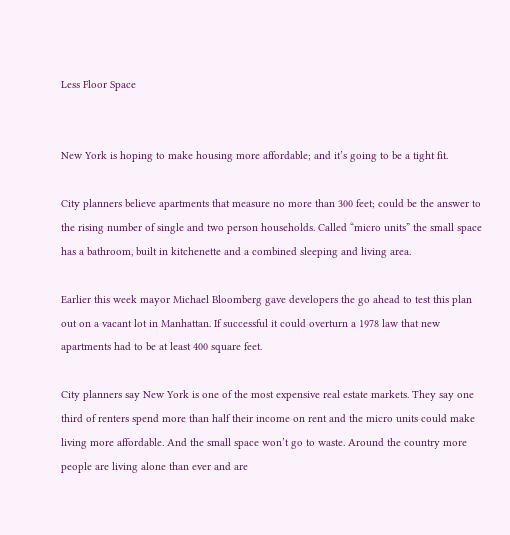Less Floor Space


New York is hoping to make housing more affordable; and it’s going to be a tight fit.

City planners believe apartments that measure no more than 300 feet; could be the answer to the rising number of single and two person households. Called “micro units” the small space has a bathroom, built in kitchenette and a combined sleeping and living area.

Earlier this week mayor Michael Bloomberg gave developers the go ahead to test this plan out on a vacant lot in Manhattan. If successful it could overturn a 1978 law that new apartments had to be at least 400 square feet.

City planners say New York is one of the most expensive real estate markets. They say one third of renters spend more than half their income on rent and the micro units could make living more affordable. And the small space won’t go to waste. Around the country more people are living alone than ever and are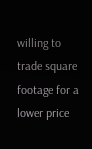willing to trade square footage for a lower price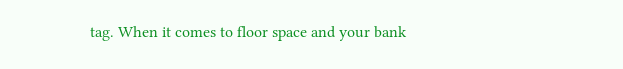tag. When it comes to floor space and your bank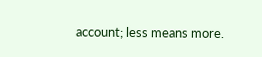account; less means more.